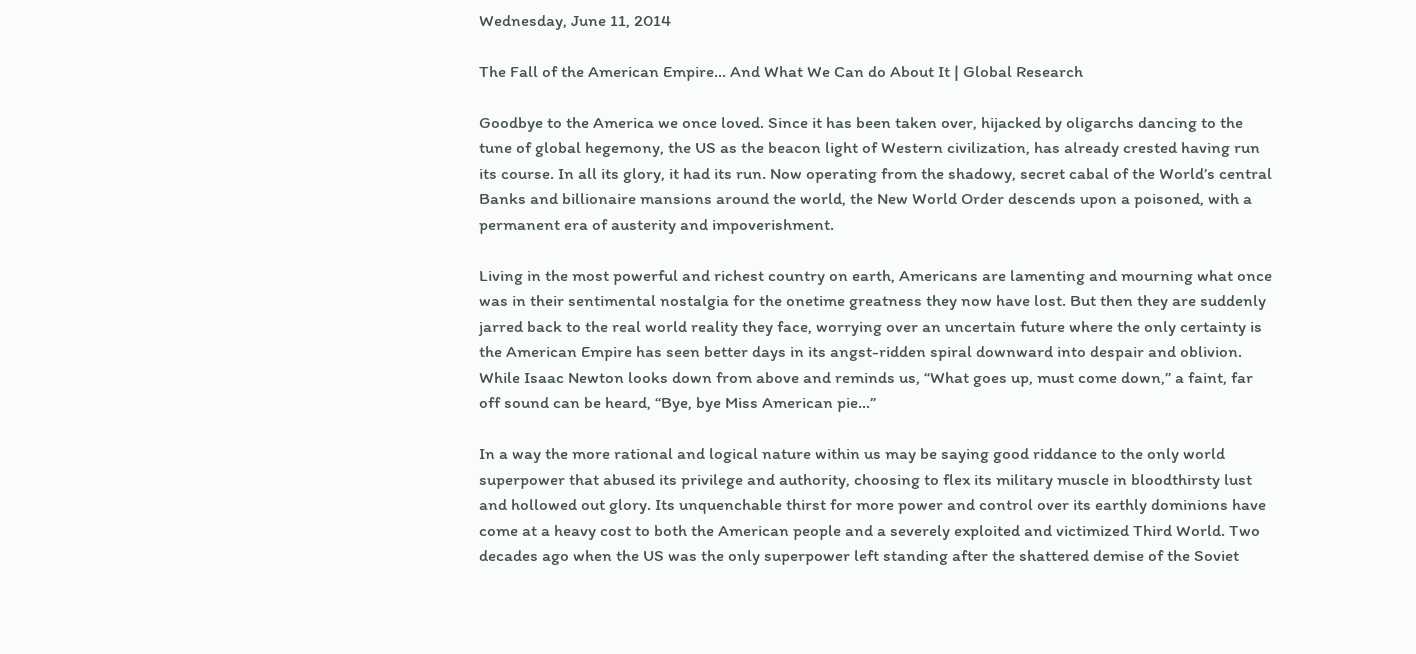Wednesday, June 11, 2014

The Fall of the American Empire… And What We Can do About It | Global Research

Goodbye to the America we once loved. Since it has been taken over, hijacked by oligarchs dancing to the tune of global hegemony, the US as the beacon light of Western civilization, has already crested having run its course. In all its glory, it had its run. Now operating from the shadowy, secret cabal of the World’s central Banks and billionaire mansions around the world, the New World Order descends upon a poisoned, with a permanent era of austerity and impoverishment.

Living in the most powerful and richest country on earth, Americans are lamenting and mourning what once was in their sentimental nostalgia for the onetime greatness they now have lost. But then they are suddenly jarred back to the real world reality they face, worrying over an uncertain future where the only certainty is the American Empire has seen better days in its angst-ridden spiral downward into despair and oblivion. While Isaac Newton looks down from above and reminds us, “What goes up, must come down,” a faint, far off sound can be heard, “Bye, bye Miss American pie…”

In a way the more rational and logical nature within us may be saying good riddance to the only world superpower that abused its privilege and authority, choosing to flex its military muscle in bloodthirsty lust and hollowed out glory. Its unquenchable thirst for more power and control over its earthly dominions have come at a heavy cost to both the American people and a severely exploited and victimized Third World. Two decades ago when the US was the only superpower left standing after the shattered demise of the Soviet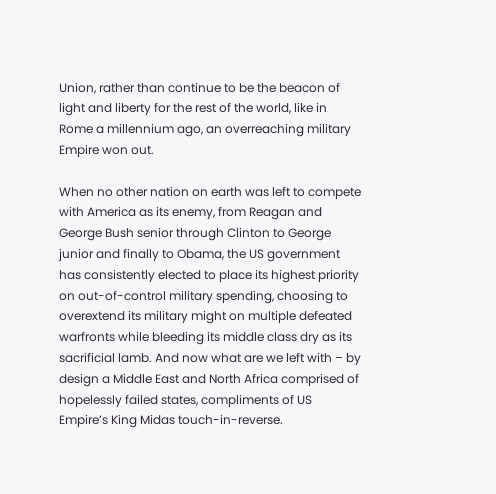Union, rather than continue to be the beacon of light and liberty for the rest of the world, like in Rome a millennium ago, an overreaching military Empire won out.

When no other nation on earth was left to compete with America as its enemy, from Reagan and George Bush senior through Clinton to George junior and finally to Obama, the US government has consistently elected to place its highest priority on out-of-control military spending, choosing to overextend its military might on multiple defeated warfronts while bleeding its middle class dry as its sacrificial lamb. And now what are we left with – by design a Middle East and North Africa comprised of hopelessly failed states, compliments of US Empire’s King Midas touch-in-reverse.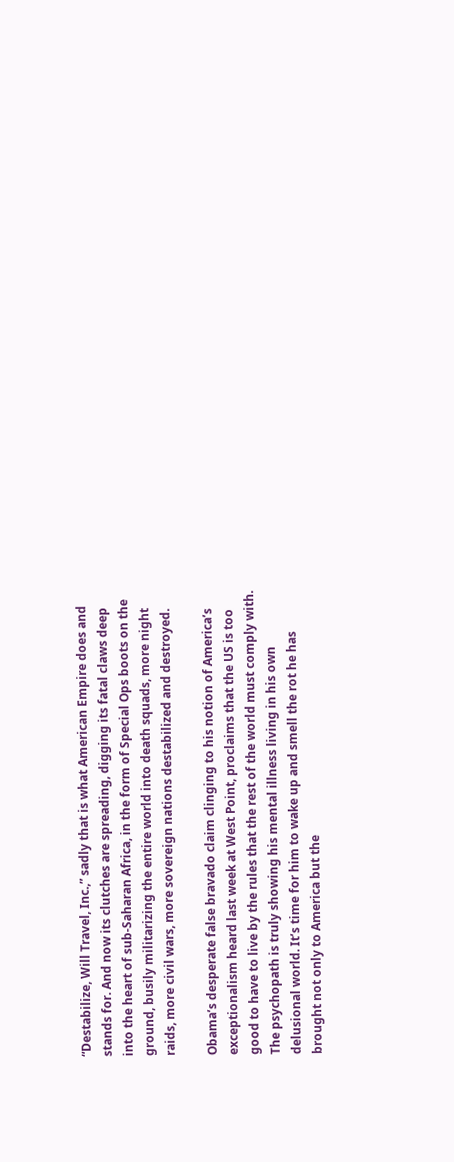“Destabilize, Will Travel, Inc.,” sadly that is what American Empire does and stands for. And now its clutches are spreading, digging its fatal claws deep into the heart of sub-Saharan Africa, in the form of Special Ops boots on the ground, busily militarizing the entire world into death squads, more night raids, more civil wars, more sovereign nations destabilized and destroyed.

Obama’s desperate false bravado claim clinging to his notion of America’s exceptionalism heard last week at West Point, proclaims that the US is too good to have to live by the rules that the rest of the world must comply with. The psychopath is truly showing his mental illness living in his own delusional world. It’s time for him to wake up and smell the rot he has brought not only to America but the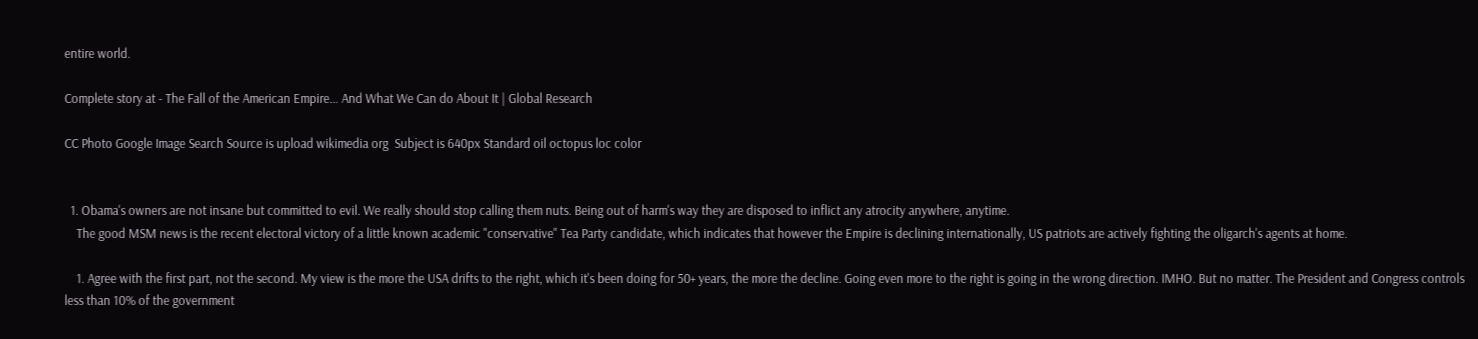entire world.

Complete story at - The Fall of the American Empire… And What We Can do About It | Global Research

CC Photo Google Image Search Source is upload wikimedia org  Subject is 640px Standard oil octopus loc color


  1. Obama's owners are not insane but committed to evil. We really should stop calling them nuts. Being out of harm's way they are disposed to inflict any atrocity anywhere, anytime.
    The good MSM news is the recent electoral victory of a little known academic "conservative" Tea Party candidate, which indicates that however the Empire is declining internationally, US patriots are actively fighting the oligarch's agents at home.

    1. Agree with the first part, not the second. My view is the more the USA drifts to the right, which it's been doing for 50+ years, the more the decline. Going even more to the right is going in the wrong direction. IMHO. But no matter. The President and Congress controls less than 10% of the government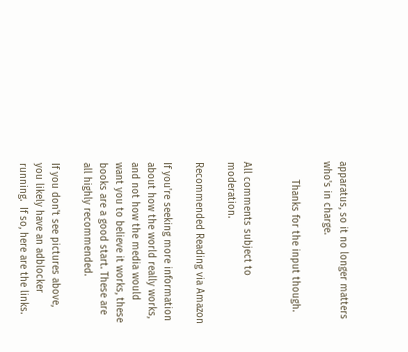apparatus, so it no longer matters who's in charge.

      Thanks for the input though.


All comments subject to moderation.

Recommended Reading via Amazon

If you're seeking more information about how the world really works, and not how the media would want you to believe it works, these books are a good start. These are all highly recommended.

If you don't see pictures above, you likely have an adblocker running.  If so, here are the links.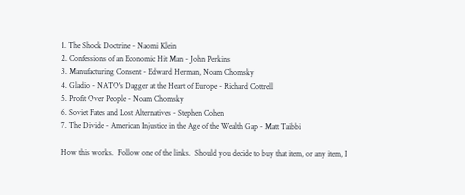1. The Shock Doctrine - Naomi Klein
2. Confessions of an Economic Hit Man - John Perkins
3. Manufacturing Consent - Edward Herman, Noam Chomsky
4. Gladio - NATO's Dagger at the Heart of Europe - Richard Cottrell
5. Profit Over People - Noam Chomsky
6. Soviet Fates and Lost Alternatives - Stephen Cohen
7. The Divide - American Injustice in the Age of the Wealth Gap - Matt Taibbi

How this works.  Follow one of the links.  Should you decide to buy that item, or any item, I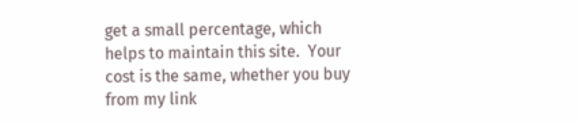get a small percentage, which helps to maintain this site.  Your cost is the same, whether you buy from my link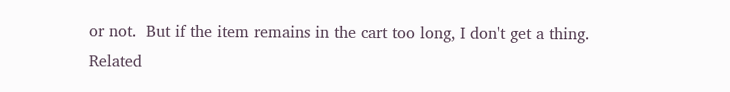or not.  But if the item remains in the cart too long, I don't get a thing.
Related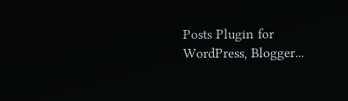Posts Plugin for WordPress, Blogger...